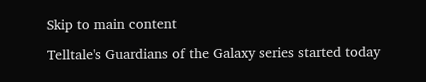Skip to main content

Telltale's Guardians of the Galaxy series started today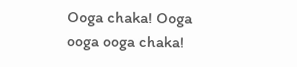Ooga chaka! Ooga ooga ooga chaka!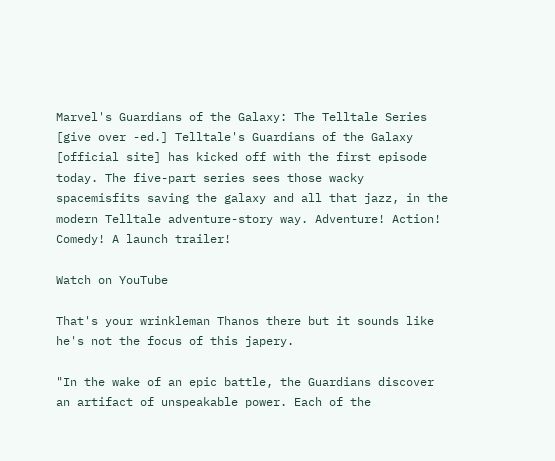Marvel's Guardians of the Galaxy: The Telltale Series [give over -ed.] Telltale's Guardians of the Galaxy [official site] has kicked off with the first episode today. The five-part series sees those wacky spacemisfits saving the galaxy and all that jazz, in the modern Telltale adventure-story way. Adventure! Action! Comedy! A launch trailer!

Watch on YouTube

That's your wrinkleman Thanos there but it sounds like he's not the focus of this japery.

"In the wake of an epic battle, the Guardians discover an artifact of unspeakable power. Each of the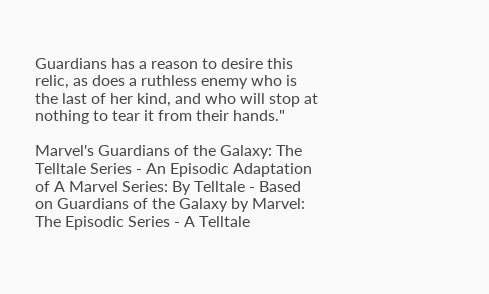Guardians has a reason to desire this relic, as does a ruthless enemy who is the last of her kind, and who will stop at nothing to tear it from their hands."

Marvel's Guardians of the Galaxy: The Telltale Series - An Episodic Adaptation of A Marvel Series: By Telltale - Based on Guardians of the Galaxy by Marvel: The Episodic Series - A Telltale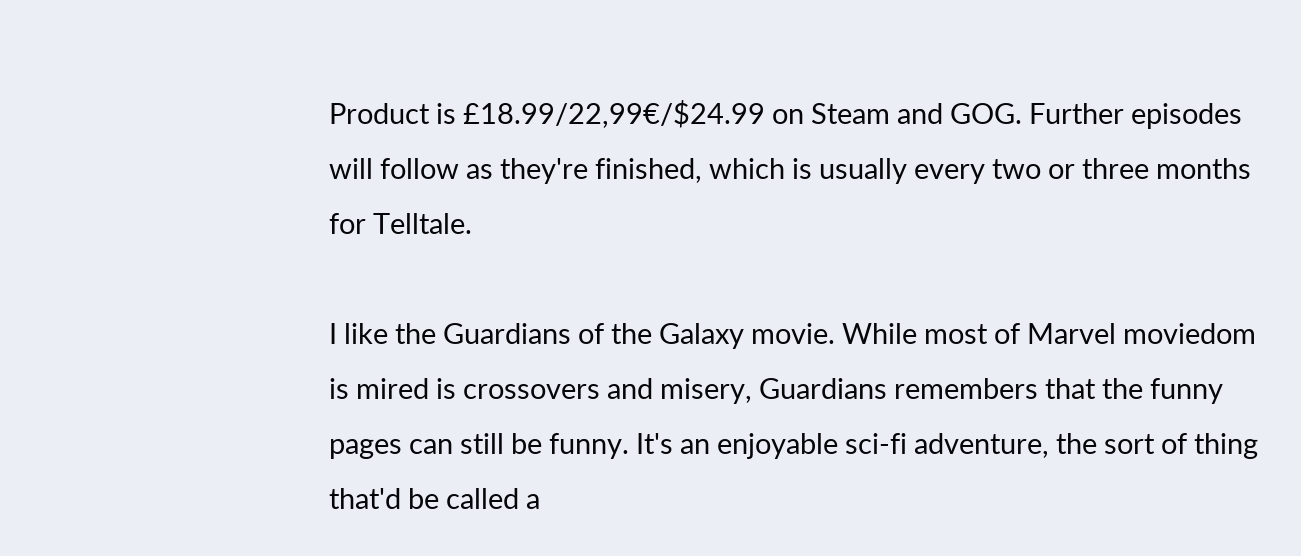Product is £18.99/22,99€/$24.99 on Steam and GOG. Further episodes will follow as they're finished, which is usually every two or three months for Telltale.

I like the Guardians of the Galaxy movie. While most of Marvel moviedom is mired is crossovers and misery, Guardians remembers that the funny pages can still be funny. It's an enjoyable sci-fi adventure, the sort of thing that'd be called a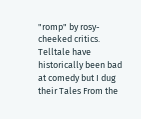"romp" by rosy-cheeked critics. Telltale have historically been bad at comedy but I dug their Tales From the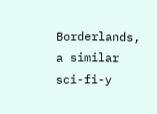Borderlands, a similar sci-fi-y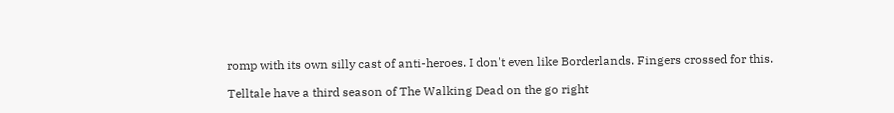romp with its own silly cast of anti-heroes. I don't even like Borderlands. Fingers crossed for this.

Telltale have a third season of The Walking Dead on the go right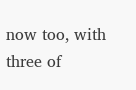now too, with three of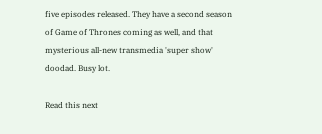five episodes released. They have a second season of Game of Thrones coming as well, and that mysterious all-new transmedia 'super show' doodad. Busy lot.

Read this next